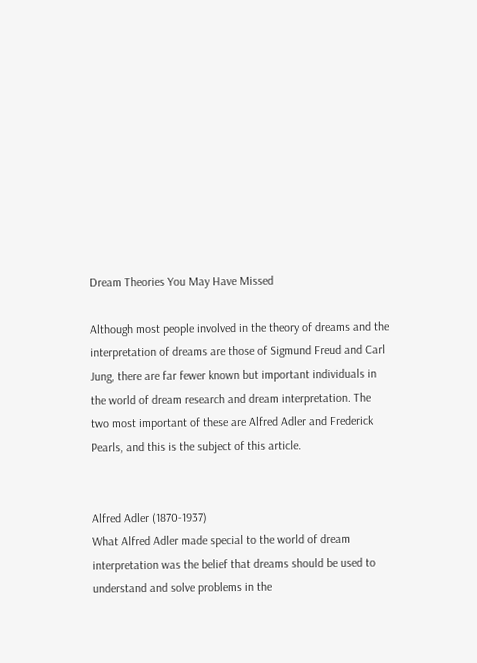Dream Theories You May Have Missed

Although most people involved in the theory of dreams and the interpretation of dreams are those of Sigmund Freud and Carl Jung, there are far fewer known but important individuals in the world of dream research and dream interpretation. The two most important of these are Alfred Adler and Frederick Pearls, and this is the subject of this article.


Alfred Adler (1870-1937)
What Alfred Adler made special to the world of dream interpretation was the belief that dreams should be used to understand and solve problems in the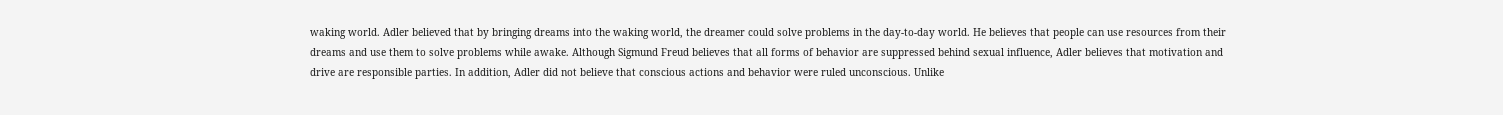waking world. Adler believed that by bringing dreams into the waking world, the dreamer could solve problems in the day-to-day world. He believes that people can use resources from their dreams and use them to solve problems while awake. Although Sigmund Freud believes that all forms of behavior are suppressed behind sexual influence, Adler believes that motivation and drive are responsible parties. In addition, Adler did not believe that conscious actions and behavior were ruled unconscious. Unlike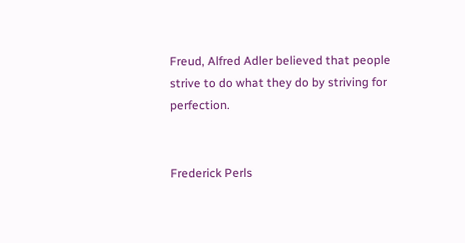Freud, Alfred Adler believed that people strive to do what they do by striving for perfection.


Frederick Perls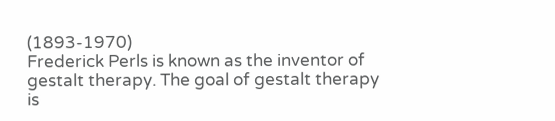(1893-1970)
Frederick Perls is known as the inventor of gestalt therapy. The goal of gestalt therapy is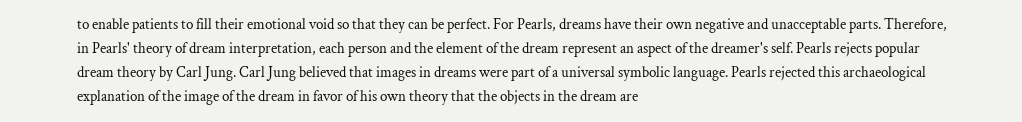to enable patients to fill their emotional void so that they can be perfect. For Pearls, dreams have their own negative and unacceptable parts. Therefore, in Pearls' theory of dream interpretation, each person and the element of the dream represent an aspect of the dreamer's self. Pearls rejects popular dream theory by Carl Jung. Carl Jung believed that images in dreams were part of a universal symbolic language. Pearls rejected this archaeological explanation of the image of the dream in favor of his own theory that the objects in the dream are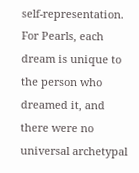self-representation. For Pearls, each dream is unique to the person who dreamed it, and there were no universal archetypal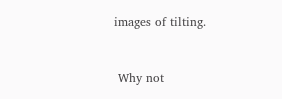images of tilting.


 Why not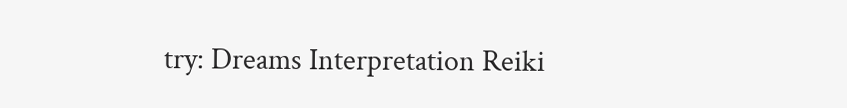try: Dreams Interpretation Reiki